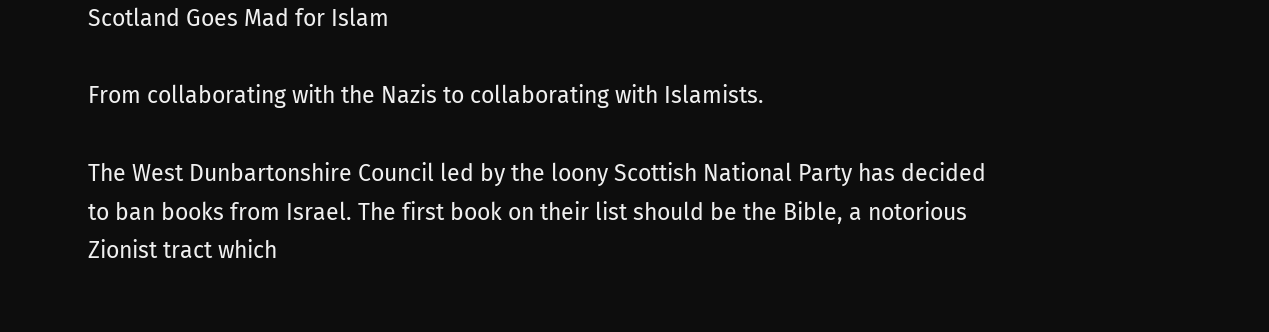Scotland Goes Mad for Islam

From collaborating with the Nazis to collaborating with Islamists.

The West Dunbartonshire Council led by the loony Scottish National Party has decided to ban books from Israel. The first book on their list should be the Bible, a notorious Zionist tract which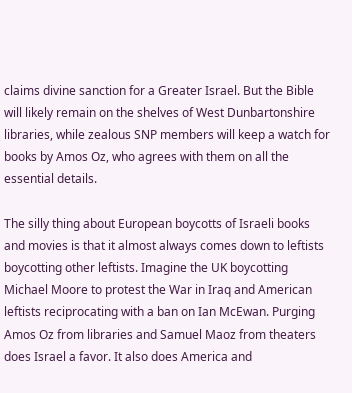claims divine sanction for a Greater Israel. But the Bible will likely remain on the shelves of West Dunbartonshire libraries, while zealous SNP members will keep a watch for books by Amos Oz, who agrees with them on all the essential details.

The silly thing about European boycotts of Israeli books and movies is that it almost always comes down to leftists boycotting other leftists. Imagine the UK boycotting Michael Moore to protest the War in Iraq and American leftists reciprocating with a ban on Ian McEwan. Purging Amos Oz from libraries and Samuel Maoz from theaters does Israel a favor. It also does America and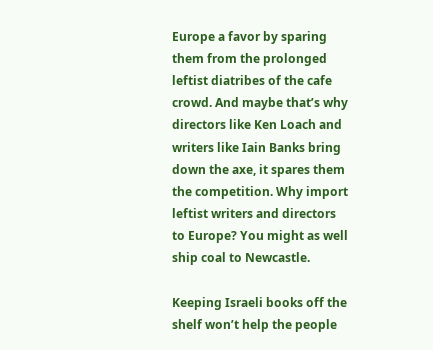Europe a favor by sparing them from the prolonged leftist diatribes of the cafe crowd. And maybe that’s why directors like Ken Loach and writers like Iain Banks bring down the axe, it spares them the competition. Why import leftist writers and directors to Europe? You might as well ship coal to Newcastle.

Keeping Israeli books off the shelf won’t help the people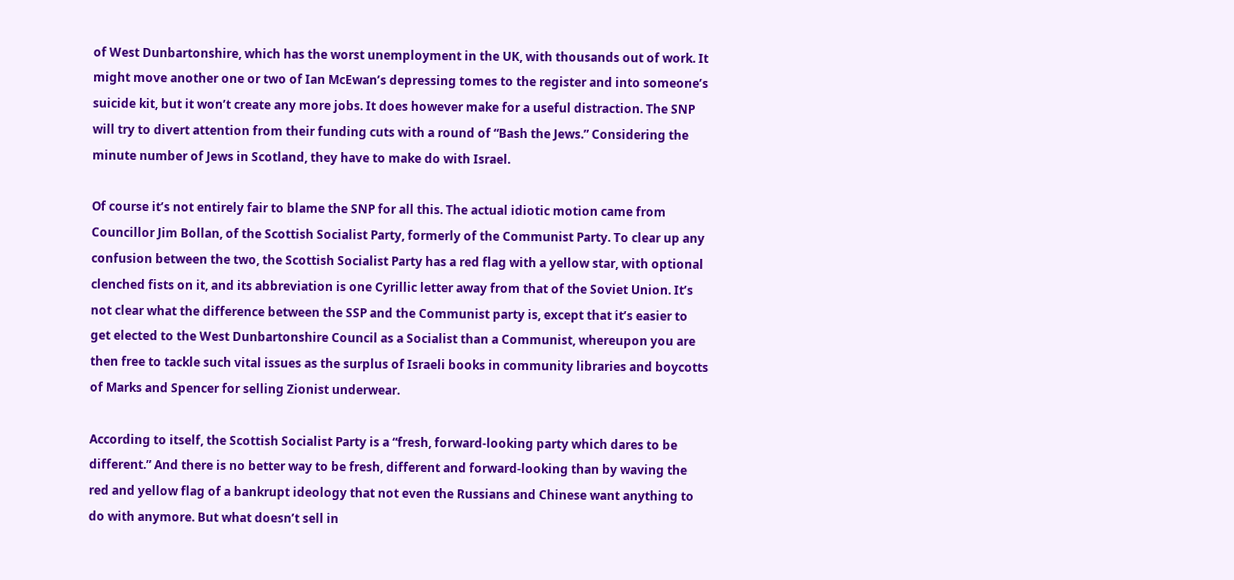of West Dunbartonshire, which has the worst unemployment in the UK, with thousands out of work. It might move another one or two of Ian McEwan’s depressing tomes to the register and into someone’s suicide kit, but it won’t create any more jobs. It does however make for a useful distraction. The SNP will try to divert attention from their funding cuts with a round of “Bash the Jews.” Considering the minute number of Jews in Scotland, they have to make do with Israel.

Of course it’s not entirely fair to blame the SNP for all this. The actual idiotic motion came from Councillor Jim Bollan, of the Scottish Socialist Party, formerly of the Communist Party. To clear up any confusion between the two, the Scottish Socialist Party has a red flag with a yellow star, with optional clenched fists on it, and its abbreviation is one Cyrillic letter away from that of the Soviet Union. It’s not clear what the difference between the SSP and the Communist party is, except that it’s easier to get elected to the West Dunbartonshire Council as a Socialist than a Communist, whereupon you are then free to tackle such vital issues as the surplus of Israeli books in community libraries and boycotts of Marks and Spencer for selling Zionist underwear.

According to itself, the Scottish Socialist Party is a “fresh, forward-looking party which dares to be different.” And there is no better way to be fresh, different and forward-looking than by waving the red and yellow flag of a bankrupt ideology that not even the Russians and Chinese want anything to do with anymore. But what doesn’t sell in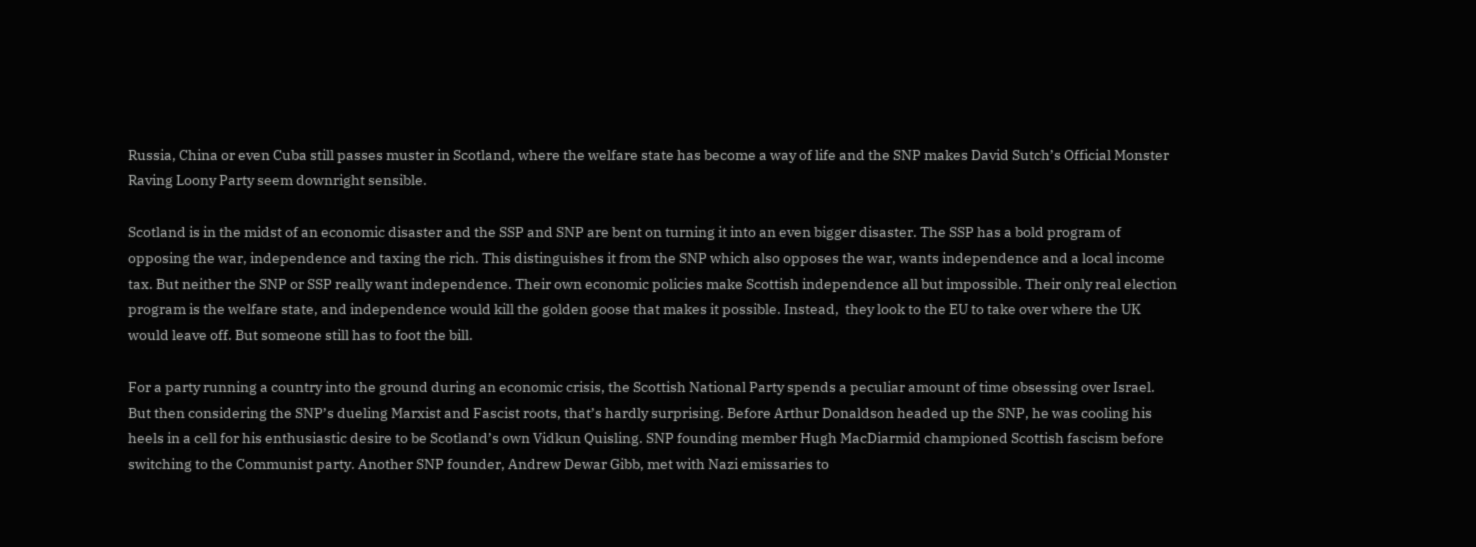Russia, China or even Cuba still passes muster in Scotland, where the welfare state has become a way of life and the SNP makes David Sutch’s Official Monster Raving Loony Party seem downright sensible.

Scotland is in the midst of an economic disaster and the SSP and SNP are bent on turning it into an even bigger disaster. The SSP has a bold program of opposing the war, independence and taxing the rich. This distinguishes it from the SNP which also opposes the war, wants independence and a local income tax. But neither the SNP or SSP really want independence. Their own economic policies make Scottish independence all but impossible. Their only real election program is the welfare state, and independence would kill the golden goose that makes it possible. Instead,  they look to the EU to take over where the UK would leave off. But someone still has to foot the bill.

For a party running a country into the ground during an economic crisis, the Scottish National Party spends a peculiar amount of time obsessing over Israel. But then considering the SNP’s dueling Marxist and Fascist roots, that’s hardly surprising. Before Arthur Donaldson headed up the SNP, he was cooling his heels in a cell for his enthusiastic desire to be Scotland’s own Vidkun Quisling. SNP founding member Hugh MacDiarmid championed Scottish fascism before switching to the Communist party. Another SNP founder, Andrew Dewar Gibb, met with Nazi emissaries to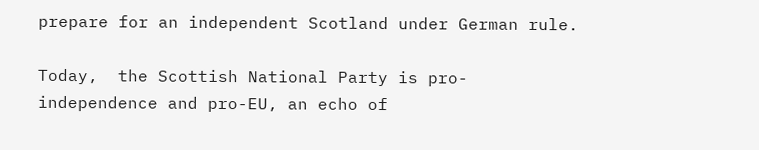prepare for an independent Scotland under German rule.

Today,  the Scottish National Party is pro-independence and pro-EU, an echo of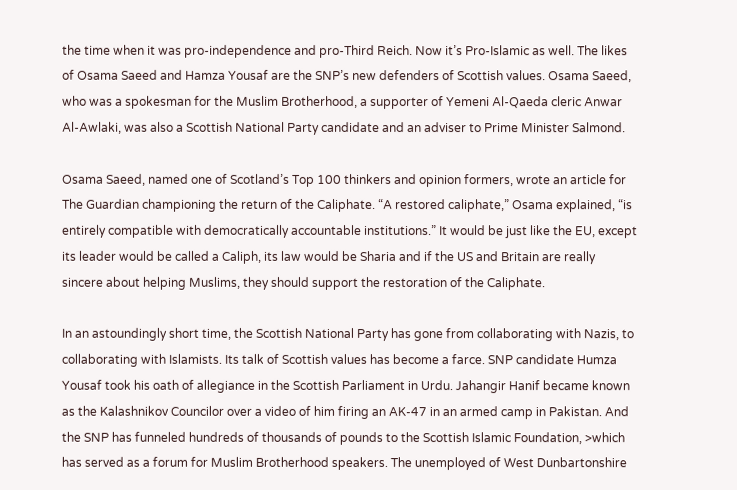the time when it was pro-independence and pro-Third Reich. Now it’s Pro-Islamic as well. The likes of Osama Saeed and Hamza Yousaf are the SNP’s new defenders of Scottish values. Osama Saeed, who was a spokesman for the Muslim Brotherhood, a supporter of Yemeni Al-Qaeda cleric Anwar Al-Awlaki, was also a Scottish National Party candidate and an adviser to Prime Minister Salmond.

Osama Saeed, named one of Scotland’s Top 100 thinkers and opinion formers, wrote an article for The Guardian championing the return of the Caliphate. “A restored caliphate,” Osama explained, “is entirely compatible with democratically accountable institutions.” It would be just like the EU, except its leader would be called a Caliph, its law would be Sharia and if the US and Britain are really sincere about helping Muslims, they should support the restoration of the Caliphate.

In an astoundingly short time, the Scottish National Party has gone from collaborating with Nazis, to collaborating with Islamists. Its talk of Scottish values has become a farce. SNP candidate Humza Yousaf took his oath of allegiance in the Scottish Parliament in Urdu. Jahangir Hanif became known as the Kalashnikov Councilor over a video of him firing an AK-47 in an armed camp in Pakistan. And the SNP has funneled hundreds of thousands of pounds to the Scottish Islamic Foundation, >which has served as a forum for Muslim Brotherhood speakers. The unemployed of West Dunbartonshire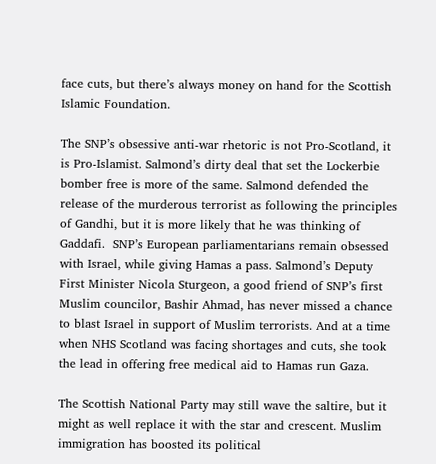face cuts, but there’s always money on hand for the Scottish Islamic Foundation.

The SNP’s obsessive anti-war rhetoric is not Pro-Scotland, it is Pro-Islamist. Salmond’s dirty deal that set the Lockerbie bomber free is more of the same. Salmond defended the release of the murderous terrorist as following the principles of Gandhi, but it is more likely that he was thinking of Gaddafi.  SNP’s European parliamentarians remain obsessed with Israel, while giving Hamas a pass. Salmond’s Deputy First Minister Nicola Sturgeon, a good friend of SNP’s first Muslim councilor, Bashir Ahmad, has never missed a chance to blast Israel in support of Muslim terrorists. And at a time when NHS Scotland was facing shortages and cuts, she took the lead in offering free medical aid to Hamas run Gaza.

The Scottish National Party may still wave the saltire, but it might as well replace it with the star and crescent. Muslim immigration has boosted its political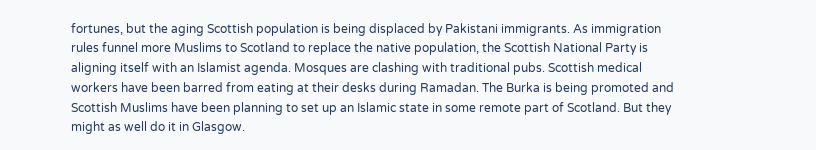fortunes, but the aging Scottish population is being displaced by Pakistani immigrants. As immigration rules funnel more Muslims to Scotland to replace the native population, the Scottish National Party is aligning itself with an Islamist agenda. Mosques are clashing with traditional pubs. Scottish medical workers have been barred from eating at their desks during Ramadan. The Burka is being promoted and Scottish Muslims have been planning to set up an Islamic state in some remote part of Scotland. But they might as well do it in Glasgow.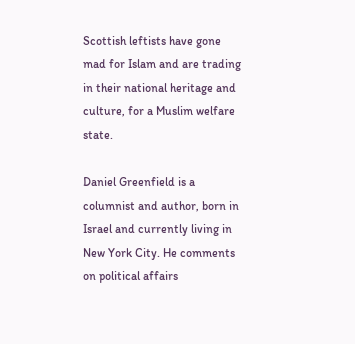Scottish leftists have gone mad for Islam and are trading in their national heritage and culture, for a Muslim welfare state.

Daniel Greenfield is a columnist and author, born in Israel and currently living in New York City. He comments on political affairs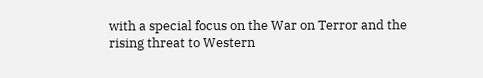with a special focus on the War on Terror and the rising threat to Western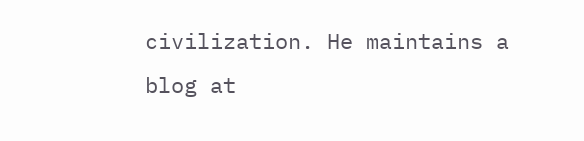civilization. He maintains a blog at